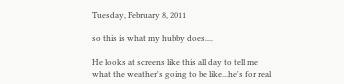Tuesday, February 8, 2011

so this is what my hubby does....

He looks at screens like this all day to tell me what the weather's going to be like...he's for real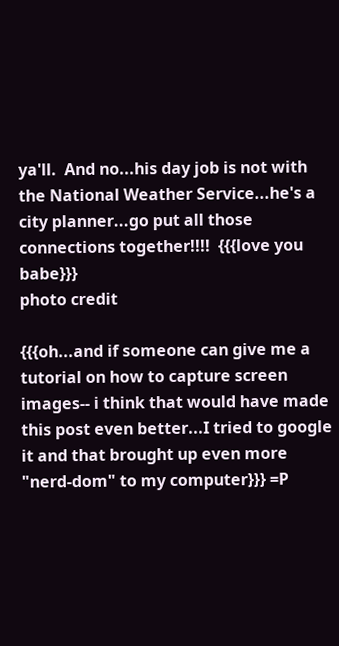ya'll.  And no...his day job is not with the National Weather Service...he's a city planner...go put all those connections together!!!!  {{{love you babe}}}
photo credit

{{{oh...and if someone can give me a tutorial on how to capture screen images-- i think that would have made this post even better...I tried to google it and that brought up even more "nerd-dom" to my computer}}} =P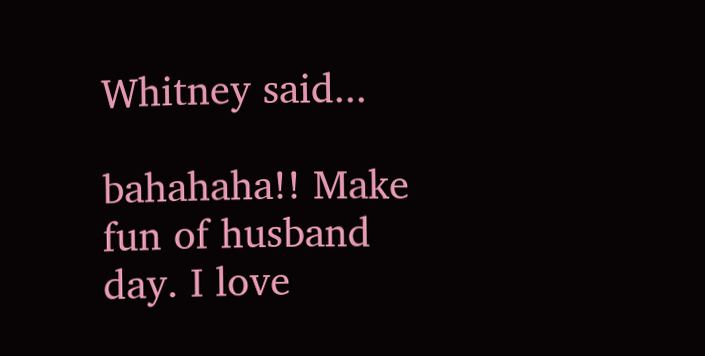Whitney said...

bahahaha!! Make fun of husband day. I love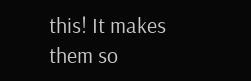this! It makes them so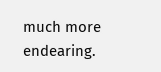much more endearing.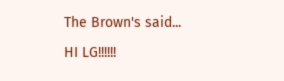The Brown's said...

HI LG!!!!!!